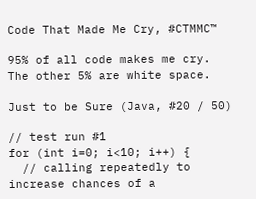Code That Made Me Cry, #CTMMC™

95% of all code makes me cry. The other 5% are white space.

Just to be Sure (Java, #20 / 50)

// test run #1
for (int i=0; i<10; i++) {
  // calling repeatedly to increase chances of a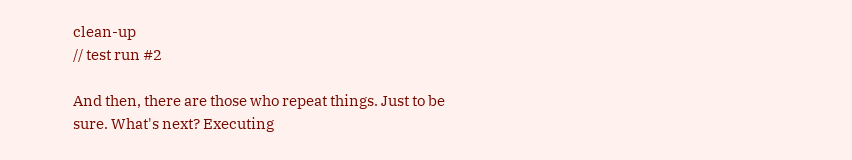clean-up
// test run #2

And then, there are those who repeat things. Just to be sure. What's next? Executing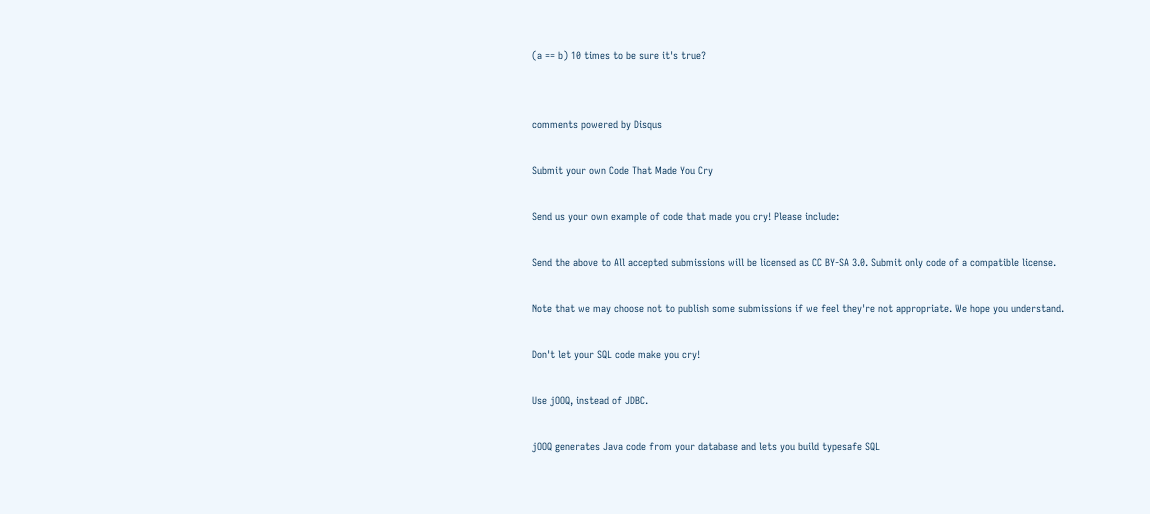(a == b) 10 times to be sure it's true?


comments powered by Disqus

Submit your own Code That Made You Cry

Send us your own example of code that made you cry! Please include:

Send the above to All accepted submissions will be licensed as CC BY-SA 3.0. Submit only code of a compatible license.

Note that we may choose not to publish some submissions if we feel they're not appropriate. We hope you understand.

Don't let your SQL code make you cry!

Use jOOQ, instead of JDBC.

jOOQ generates Java code from your database and lets you build typesafe SQL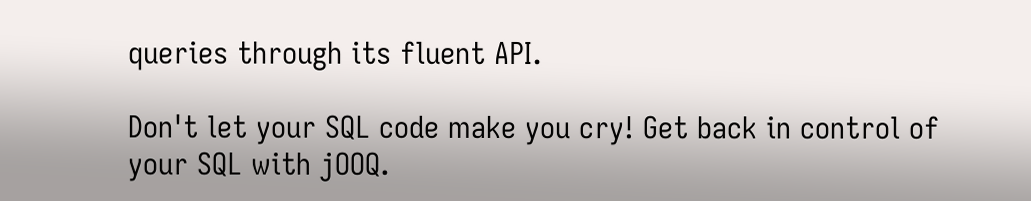queries through its fluent API.

Don't let your SQL code make you cry! Get back in control of your SQL with jOOQ.